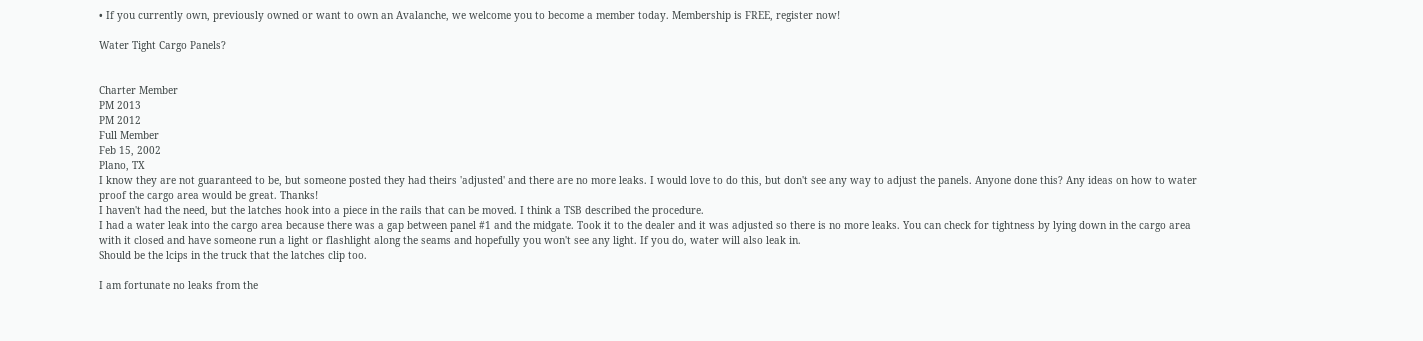• If you currently own, previously owned or want to own an Avalanche, we welcome you to become a member today. Membership is FREE, register now!

Water Tight Cargo Panels?


Charter Member
PM 2013
PM 2012
Full Member
Feb 15, 2002
Plano, TX
I know they are not guaranteed to be, but someone posted they had theirs 'adjusted' and there are no more leaks. I would love to do this, but don't see any way to adjust the panels. Anyone done this? Any ideas on how to water proof the cargo area would be great. Thanks!
I haven't had the need, but the latches hook into a piece in the rails that can be moved. I think a TSB described the procedure.
I had a water leak into the cargo area because there was a gap between panel #1 and the midgate. Took it to the dealer and it was adjusted so there is no more leaks. You can check for tightness by lying down in the cargo area with it closed and have someone run a light or flashlight along the seams and hopefully you won't see any light. If you do, water will also leak in.
Should be the lcips in the truck that the latches clip too.

I am fortunate no leaks from the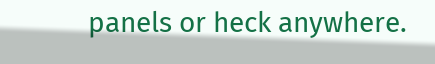panels or heck anywhere.